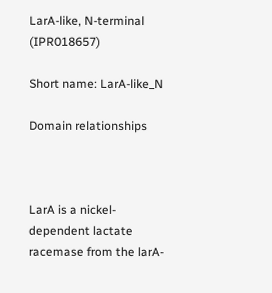LarA-like, N-terminal (IPR018657)

Short name: LarA-like_N

Domain relationships



LarA is a nickel-dependent lactate racemase from the larA-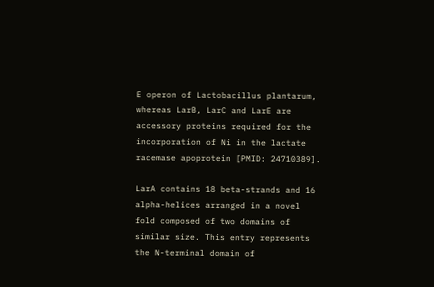E operon of Lactobacillus plantarum, whereas LarB, LarC and LarE are accessory proteins required for the incorporation of Ni in the lactate racemase apoprotein [PMID: 24710389].

LarA contains 18 beta-strands and 16 alpha-helices arranged in a novel fold composed of two domains of similar size. This entry represents the N-terminal domain of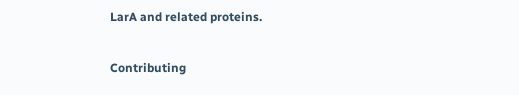LarA and related proteins.

Contributing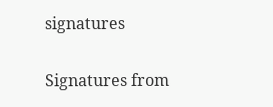signatures

Signatures from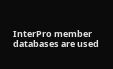InterPro member databases are used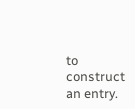to construct an entry.